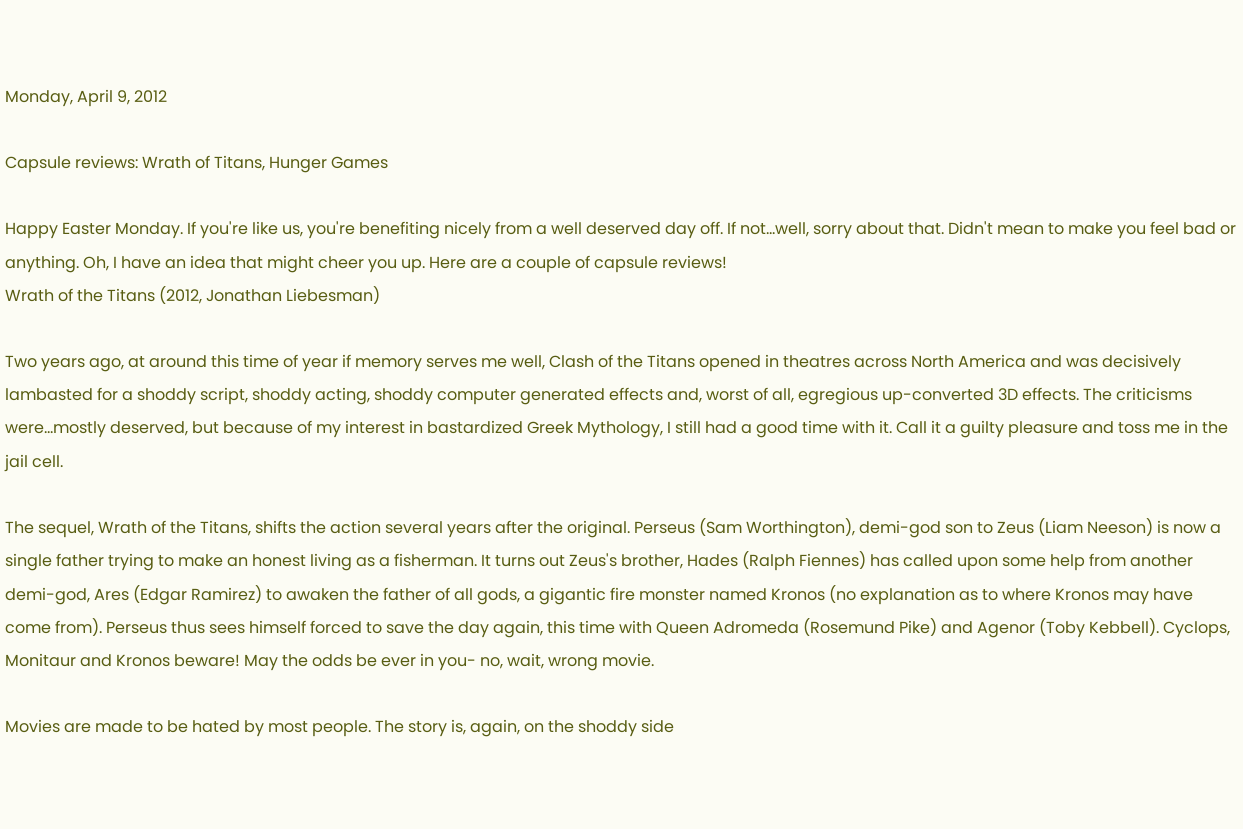Monday, April 9, 2012

Capsule reviews: Wrath of Titans, Hunger Games

Happy Easter Monday. If you're like us, you're benefiting nicely from a well deserved day off. If not...well, sorry about that. Didn't mean to make you feel bad or anything. Oh, I have an idea that might cheer you up. Here are a couple of capsule reviews!
Wrath of the Titans (2012, Jonathan Liebesman)

Two years ago, at around this time of year if memory serves me well, Clash of the Titans opened in theatres across North America and was decisively lambasted for a shoddy script, shoddy acting, shoddy computer generated effects and, worst of all, egregious up-converted 3D effects. The criticisms were...mostly deserved, but because of my interest in bastardized Greek Mythology, I still had a good time with it. Call it a guilty pleasure and toss me in the jail cell.

The sequel, Wrath of the Titans, shifts the action several years after the original. Perseus (Sam Worthington), demi-god son to Zeus (Liam Neeson) is now a single father trying to make an honest living as a fisherman. It turns out Zeus's brother, Hades (Ralph Fiennes) has called upon some help from another demi-god, Ares (Edgar Ramirez) to awaken the father of all gods, a gigantic fire monster named Kronos (no explanation as to where Kronos may have come from). Perseus thus sees himself forced to save the day again, this time with Queen Adromeda (Rosemund Pike) and Agenor (Toby Kebbell). Cyclops, Monitaur and Kronos beware! May the odds be ever in you- no, wait, wrong movie.

Movies are made to be hated by most people. The story is, again, on the shoddy side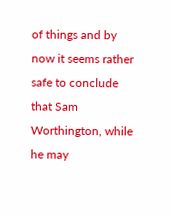of things and by now it seems rather safe to conclude that Sam Worthington, while he may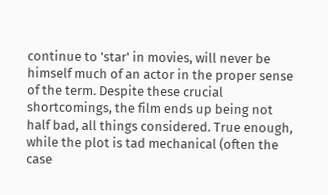continue to 'star' in movies, will never be himself much of an actor in the proper sense of the term. Despite these crucial shortcomings, the film ends up being not half bad, all things considered. True enough, while the plot is tad mechanical (often the case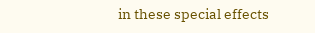in these special effects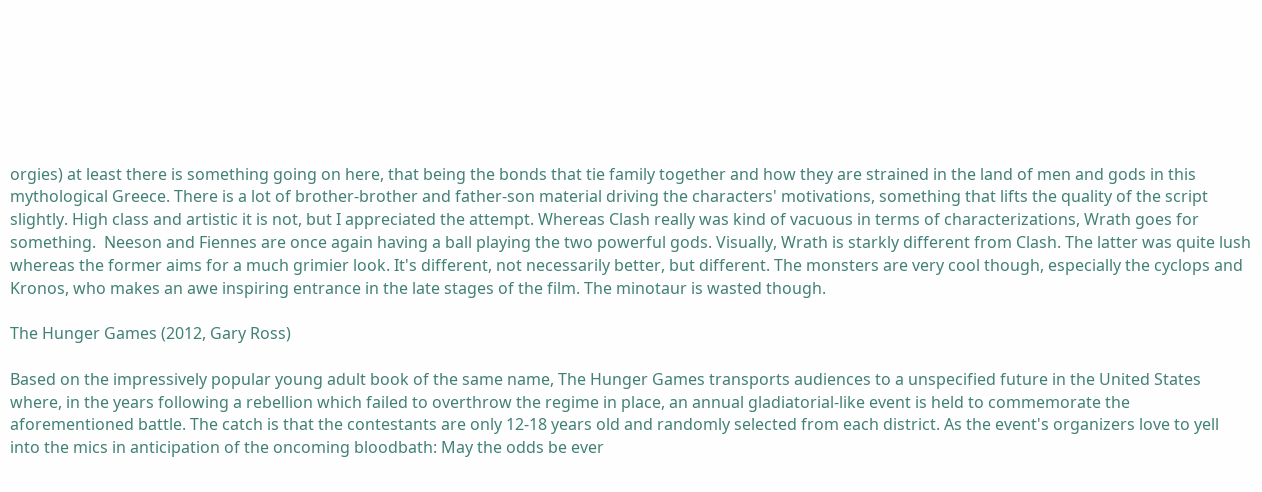orgies) at least there is something going on here, that being the bonds that tie family together and how they are strained in the land of men and gods in this mythological Greece. There is a lot of brother-brother and father-son material driving the characters' motivations, something that lifts the quality of the script slightly. High class and artistic it is not, but I appreciated the attempt. Whereas Clash really was kind of vacuous in terms of characterizations, Wrath goes for something.  Neeson and Fiennes are once again having a ball playing the two powerful gods. Visually, Wrath is starkly different from Clash. The latter was quite lush whereas the former aims for a much grimier look. It's different, not necessarily better, but different. The monsters are very cool though, especially the cyclops and Kronos, who makes an awe inspiring entrance in the late stages of the film. The minotaur is wasted though.

The Hunger Games (2012, Gary Ross)

Based on the impressively popular young adult book of the same name, The Hunger Games transports audiences to a unspecified future in the United States where, in the years following a rebellion which failed to overthrow the regime in place, an annual gladiatorial-like event is held to commemorate the aforementioned battle. The catch is that the contestants are only 12-18 years old and randomly selected from each district. As the event's organizers love to yell into the mics in anticipation of the oncoming bloodbath: May the odds be ever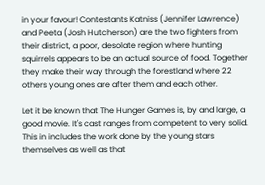in your favour! Contestants Katniss (Jennifer Lawrence) and Peeta (Josh Hutcherson) are the two fighters from their district, a poor, desolate region where hunting squirrels appears to be an actual source of food. Together they make their way through the forestland where 22 others young ones are after them and each other.

Let it be known that The Hunger Games is, by and large, a good movie. It's cast ranges from competent to very solid. This in includes the work done by the young stars themselves as well as that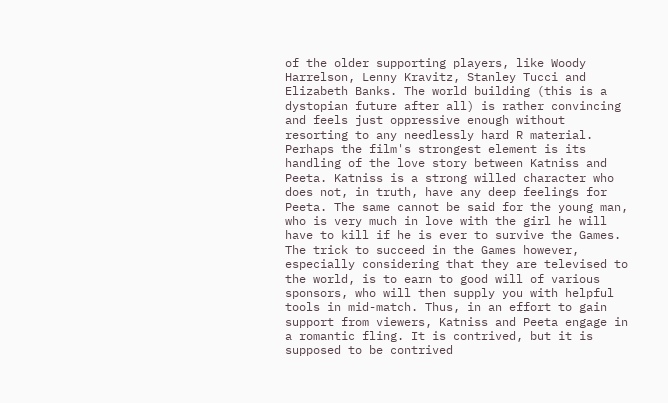of the older supporting players, like Woody Harrelson, Lenny Kravitz, Stanley Tucci and Elizabeth Banks. The world building (this is a dystopian future after all) is rather convincing and feels just oppressive enough without resorting to any needlessly hard R material. Perhaps the film's strongest element is its handling of the love story between Katniss and Peeta. Katniss is a strong willed character who does not, in truth, have any deep feelings for Peeta. The same cannot be said for the young man, who is very much in love with the girl he will have to kill if he is ever to survive the Games. The trick to succeed in the Games however, especially considering that they are televised to the world, is to earn to good will of various sponsors, who will then supply you with helpful tools in mid-match. Thus, in an effort to gain support from viewers, Katniss and Peeta engage in a romantic fling. It is contrived, but it is supposed to be contrived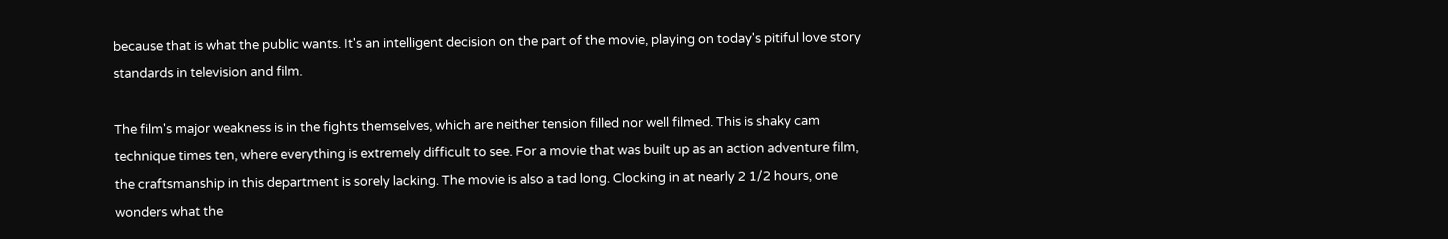because that is what the public wants. It's an intelligent decision on the part of the movie, playing on today's pitiful love story standards in television and film.

The film's major weakness is in the fights themselves, which are neither tension filled nor well filmed. This is shaky cam technique times ten, where everything is extremely difficult to see. For a movie that was built up as an action adventure film, the craftsmanship in this department is sorely lacking. The movie is also a tad long. Clocking in at nearly 2 1/2 hours, one wonders what the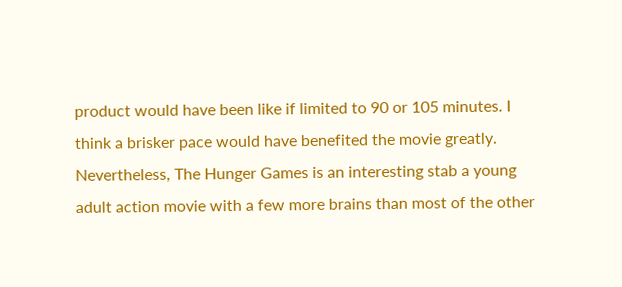product would have been like if limited to 90 or 105 minutes. I think a brisker pace would have benefited the movie greatly. Nevertheless, The Hunger Games is an interesting stab a young adult action movie with a few more brains than most of the other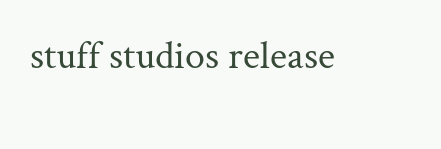stuff studios release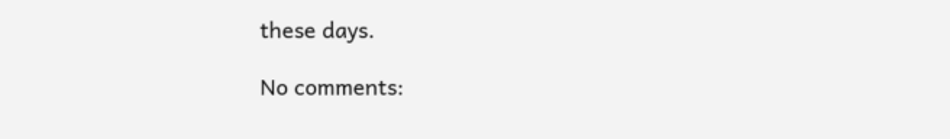these days.

No comments: